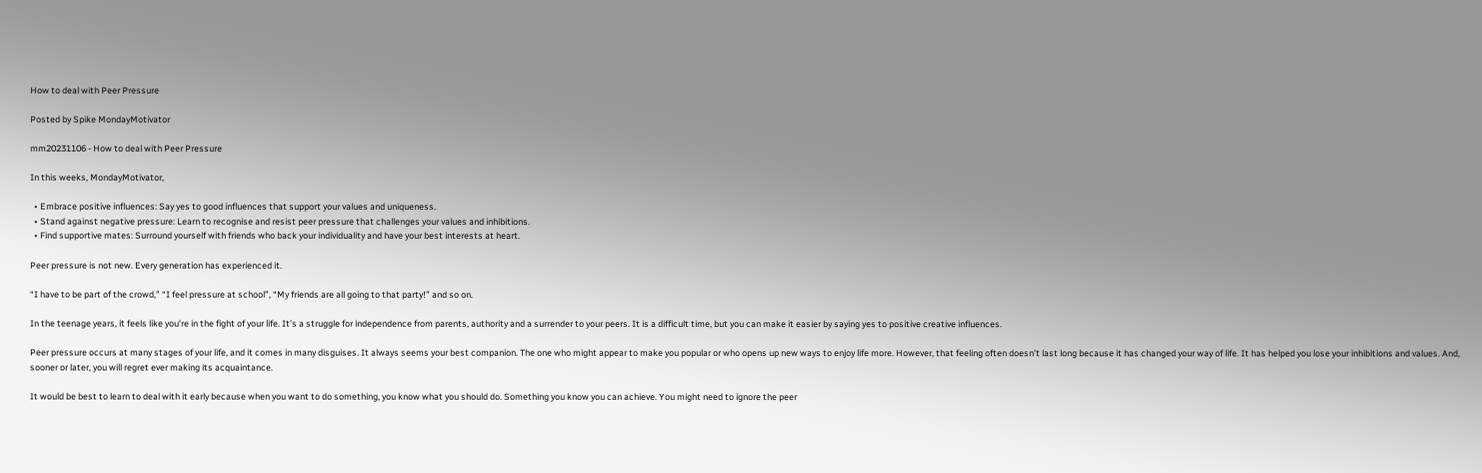How to deal with Peer Pressure

Posted by Spike MondayMotivator

mm20231106 - How to deal with Peer Pressure

In this weeks, MondayMotivator,

  • Embrace positive influences: Say yes to good influences that support your values and uniqueness.
  • Stand against negative pressure: Learn to recognise and resist peer pressure that challenges your values and inhibitions.
  • Find supportive mates: Surround yourself with friends who back your individuality and have your best interests at heart.

Peer pressure is not new. Every generation has experienced it.

“I have to be part of the crowd,” “I feel pressure at school”, “My friends are all going to that party!” and so on.

In the teenage years, it feels like you’re in the fight of your life. It’s a struggle for independence from parents, authority and a surrender to your peers. It is a difficult time, but you can make it easier by saying yes to positive creative influences.

Peer pressure occurs at many stages of your life, and it comes in many disguises. It always seems your best companion. The one who might appear to make you popular or who opens up new ways to enjoy life more. However, that feeling often doesn’t last long because it has changed your way of life. It has helped you lose your inhibitions and values. And, sooner or later, you will regret ever making its acquaintance.

It would be best to learn to deal with it early because when you want to do something, you know what you should do. Something you know you can achieve. You might need to ignore the peer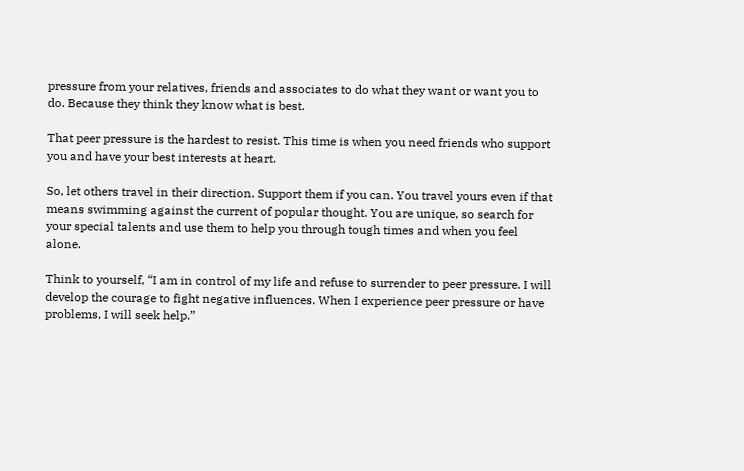pressure from your relatives, friends and associates to do what they want or want you to do. Because they think they know what is best.

That peer pressure is the hardest to resist. This time is when you need friends who support you and have your best interests at heart.

So, let others travel in their direction. Support them if you can. You travel yours even if that means swimming against the current of popular thought. You are unique, so search for your special talents and use them to help you through tough times and when you feel alone.

Think to yourself, “I am in control of my life and refuse to surrender to peer pressure. I will develop the courage to fight negative influences. When I experience peer pressure or have problems, I will seek help.”